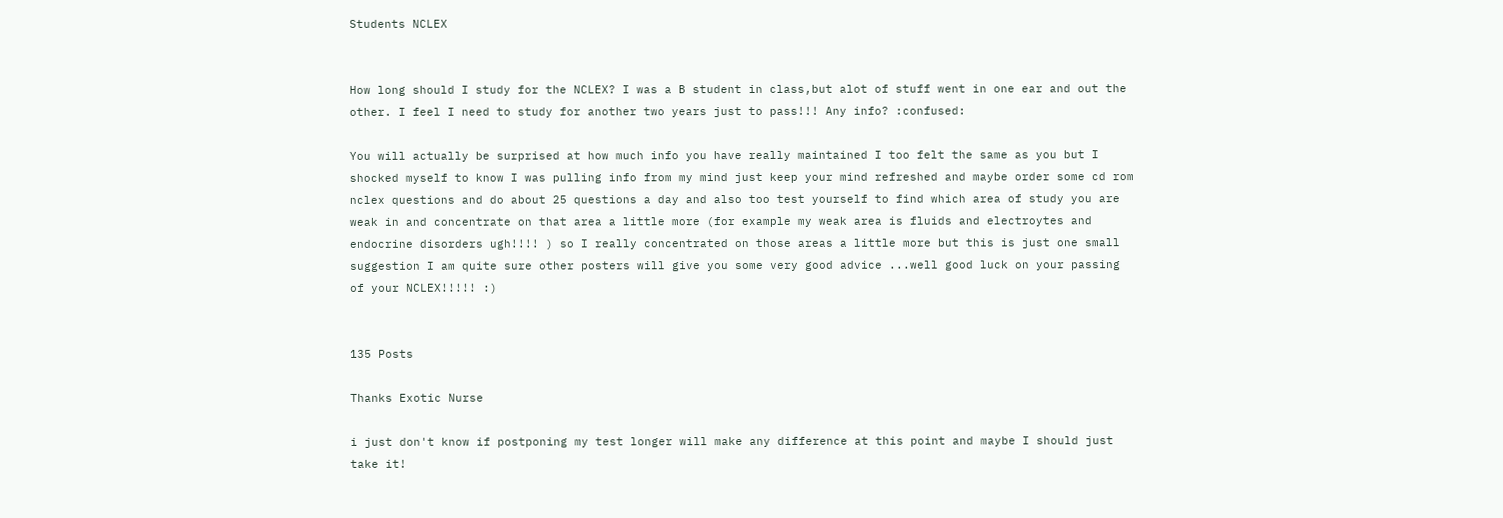Students NCLEX


How long should I study for the NCLEX? I was a B student in class,but alot of stuff went in one ear and out the other. I feel I need to study for another two years just to pass!!! Any info? :confused:

You will actually be surprised at how much info you have really maintained I too felt the same as you but I shocked myself to know I was pulling info from my mind just keep your mind refreshed and maybe order some cd rom nclex questions and do about 25 questions a day and also too test yourself to find which area of study you are weak in and concentrate on that area a little more (for example my weak area is fluids and electroytes and endocrine disorders ugh!!!! ) so I really concentrated on those areas a little more but this is just one small suggestion I am quite sure other posters will give you some very good advice ...well good luck on your passing of your NCLEX!!!!! :)


135 Posts

Thanks Exotic Nurse

i just don't know if postponing my test longer will make any difference at this point and maybe I should just take it!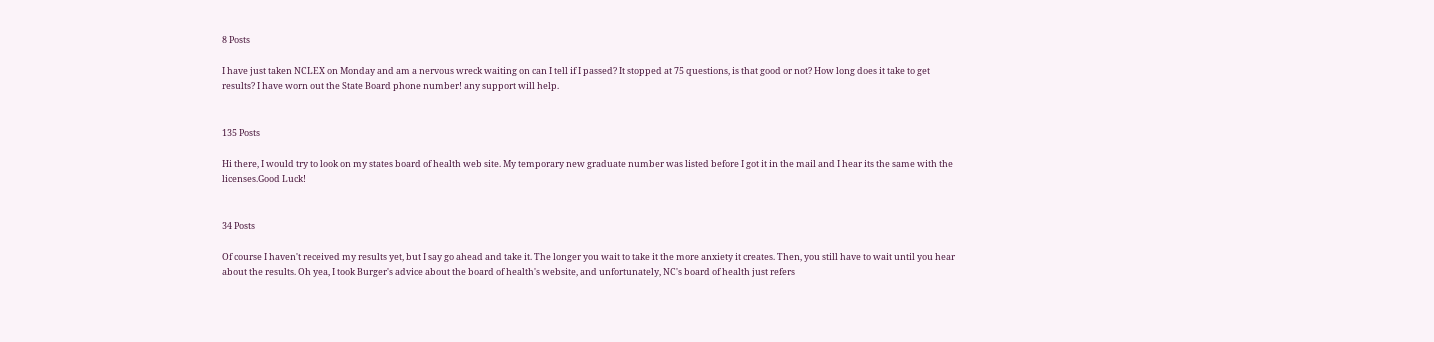8 Posts

I have just taken NCLEX on Monday and am a nervous wreck waiting on can I tell if I passed? It stopped at 75 questions, is that good or not? How long does it take to get results? I have worn out the State Board phone number! any support will help.


135 Posts

Hi there, I would try to look on my states board of health web site. My temporary new graduate number was listed before I got it in the mail and I hear its the same with the licenses.Good Luck!


34 Posts

Of course I haven't received my results yet, but I say go ahead and take it. The longer you wait to take it the more anxiety it creates. Then, you still have to wait until you hear about the results. Oh yea, I took Burger's advice about the board of health's website, and unfortunately, NC's board of health just refers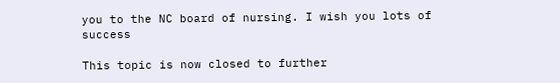you to the NC board of nursing. I wish you lots of success

This topic is now closed to further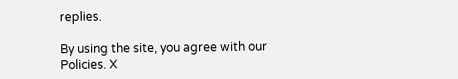replies.

By using the site, you agree with our Policies. X